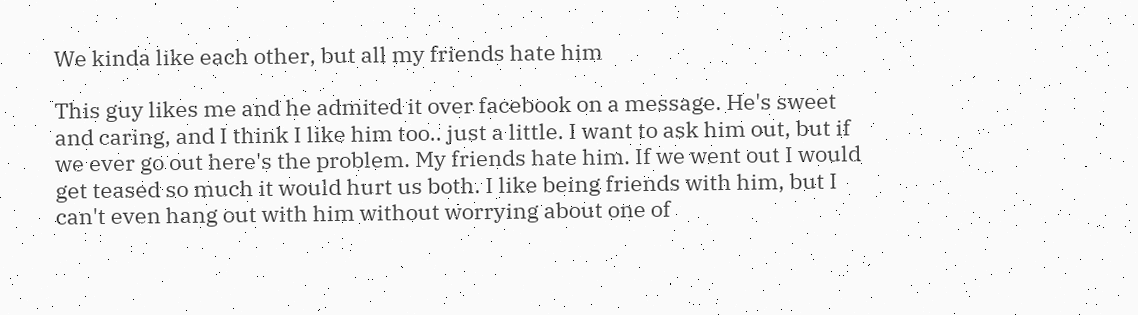We kinda like each other, but all my friends hate him

This guy likes me and he admited it over facebook on a message. He's sweet and caring, and I think I like him too.. just a little. I want to ask him out, but if we ever go out here's the problem. My friends hate him. If we went out I would get teased so much it would hurt us both. I like being friends with him, but I can't even hang out with him without worrying about one of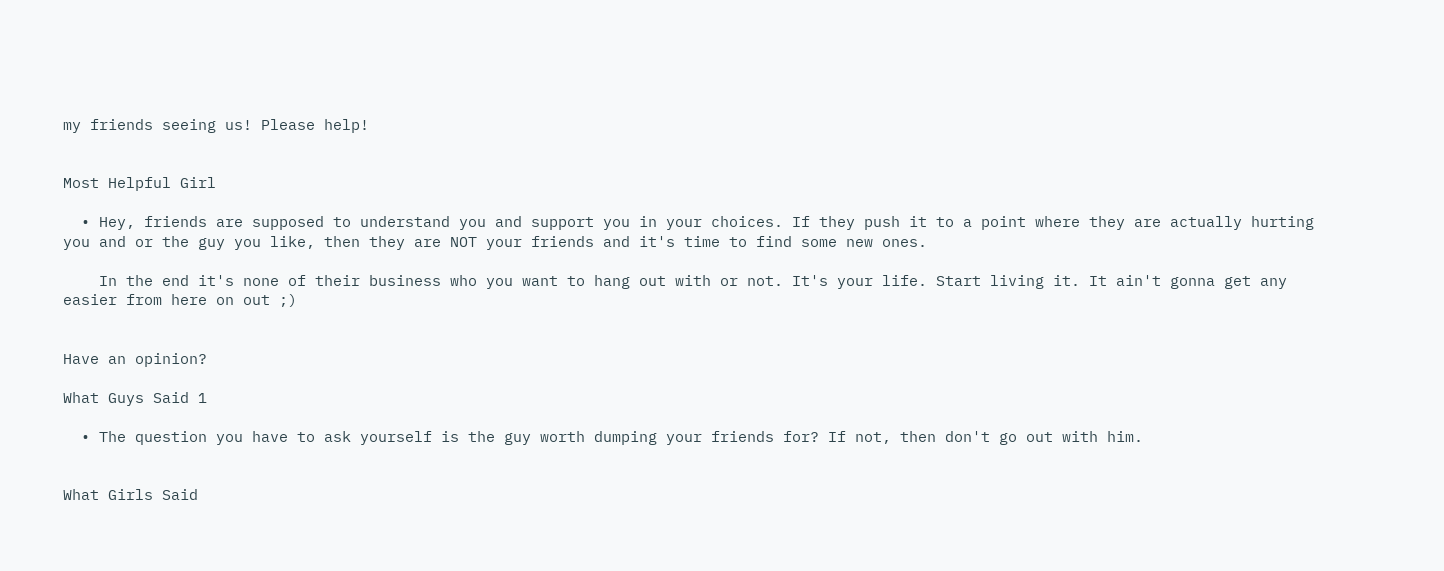my friends seeing us! Please help!


Most Helpful Girl

  • Hey, friends are supposed to understand you and support you in your choices. If they push it to a point where they are actually hurting you and or the guy you like, then they are NOT your friends and it's time to find some new ones.

    In the end it's none of their business who you want to hang out with or not. It's your life. Start living it. It ain't gonna get any easier from here on out ;)


Have an opinion?

What Guys Said 1

  • The question you have to ask yourself is the guy worth dumping your friends for? If not, then don't go out with him.


What Girls Said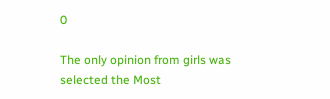0

The only opinion from girls was selected the Most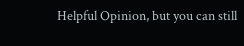Helpful Opinion, but you can still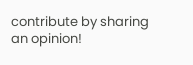contribute by sharing an opinion!